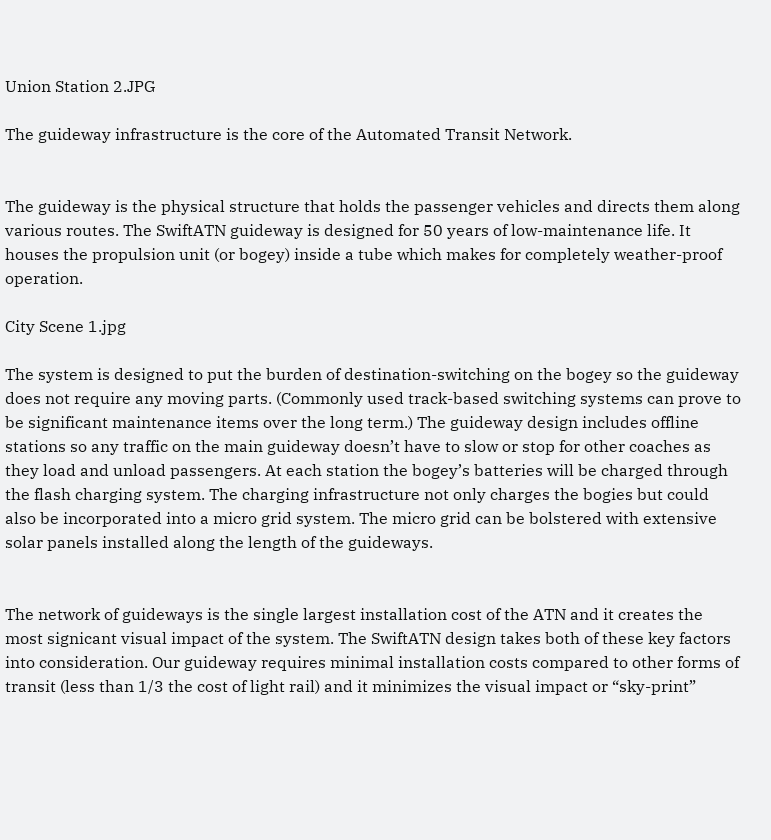Union Station 2.JPG

The guideway infrastructure is the core of the Automated Transit Network.


The guideway is the physical structure that holds the passenger vehicles and directs them along various routes. The SwiftATN guideway is designed for 50 years of low-maintenance life. It houses the propulsion unit (or bogey) inside a tube which makes for completely weather-proof operation.

City Scene 1.jpg

The system is designed to put the burden of destination-switching on the bogey so the guideway does not require any moving parts. (Commonly used track-based switching systems can prove to be significant maintenance items over the long term.) The guideway design includes offline stations so any traffic on the main guideway doesn’t have to slow or stop for other coaches as they load and unload passengers. At each station the bogey’s batteries will be charged through the flash charging system. The charging infrastructure not only charges the bogies but could also be incorporated into a micro grid system. The micro grid can be bolstered with extensive solar panels installed along the length of the guideways.


The network of guideways is the single largest installation cost of the ATN and it creates the most signicant visual impact of the system. The SwiftATN design takes both of these key factors into consideration. Our guideway requires minimal installation costs compared to other forms of transit (less than 1/3 the cost of light rail) and it minimizes the visual impact or “sky-print”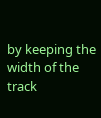by keeping the width of the track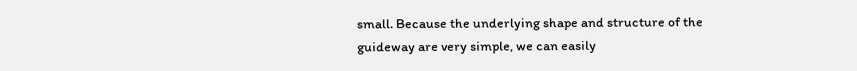small. Because the underlying shape and structure of the guideway are very simple, we can easily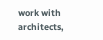work with architects,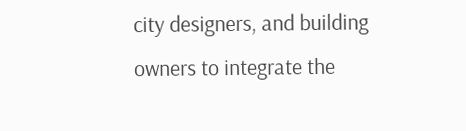city designers, and building owners to integrate the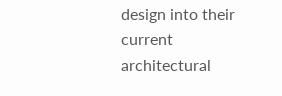design into their current architectural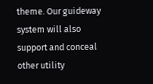theme. Our guideway system will also support and conceal other utility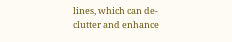lines, which can de-clutter and enhance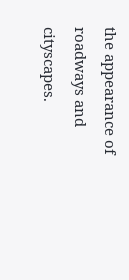the appearance of roadways and cityscapes.